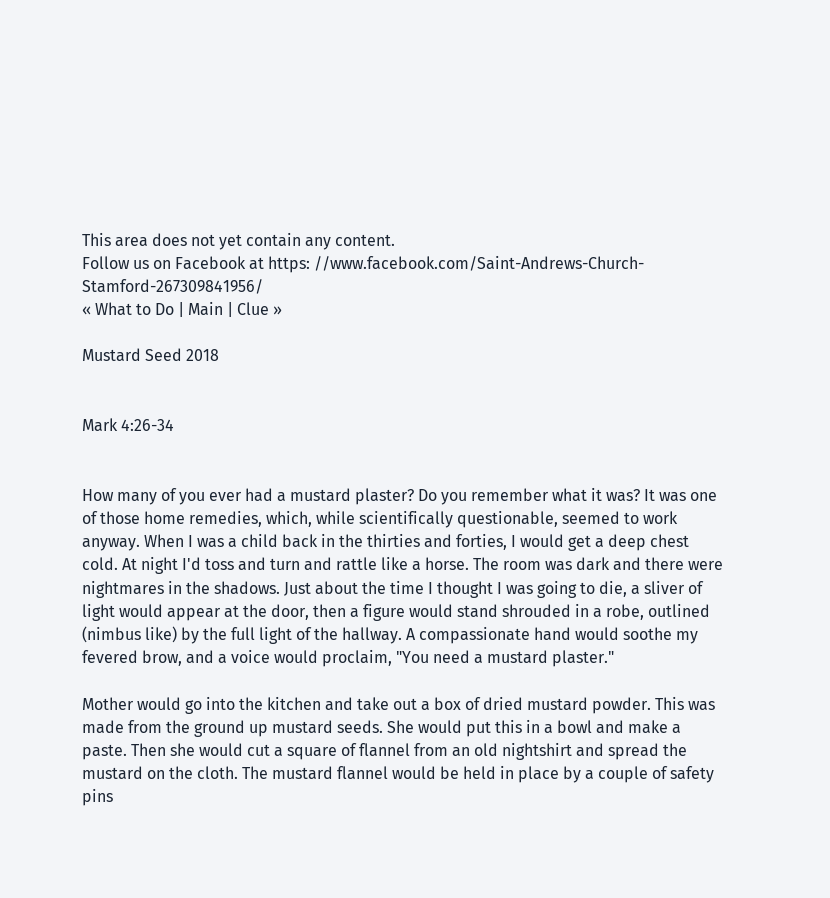This area does not yet contain any content.
Follow us on Facebook at https: //www.facebook.com/Saint-Andrews-Church-Stamford-267309841956/
« What to Do | Main | Clue »

Mustard Seed 2018


Mark 4:26-34


How many of you ever had a mustard plaster? Do you remember what it was? It was one of those home remedies, which, while scientifically questionable, seemed to work anyway. When I was a child back in the thirties and forties, I would get a deep chest cold. At night I'd toss and turn and rattle like a horse. The room was dark and there were nightmares in the shadows. Just about the time I thought I was going to die, a sliver of light would appear at the door, then a figure would stand shrouded in a robe, outlined (nimbus like) by the full light of the hallway. A compassionate hand would soothe my fevered brow, and a voice would proclaim, "You need a mustard plaster."

Mother would go into the kitchen and take out a box of dried mustard powder. This was made from the ground up mustard seeds. She would put this in a bowl and make a paste. Then she would cut a square of flannel from an old nightshirt and spread the mustard on the cloth. The mustard flannel would be held in place by a couple of safety pins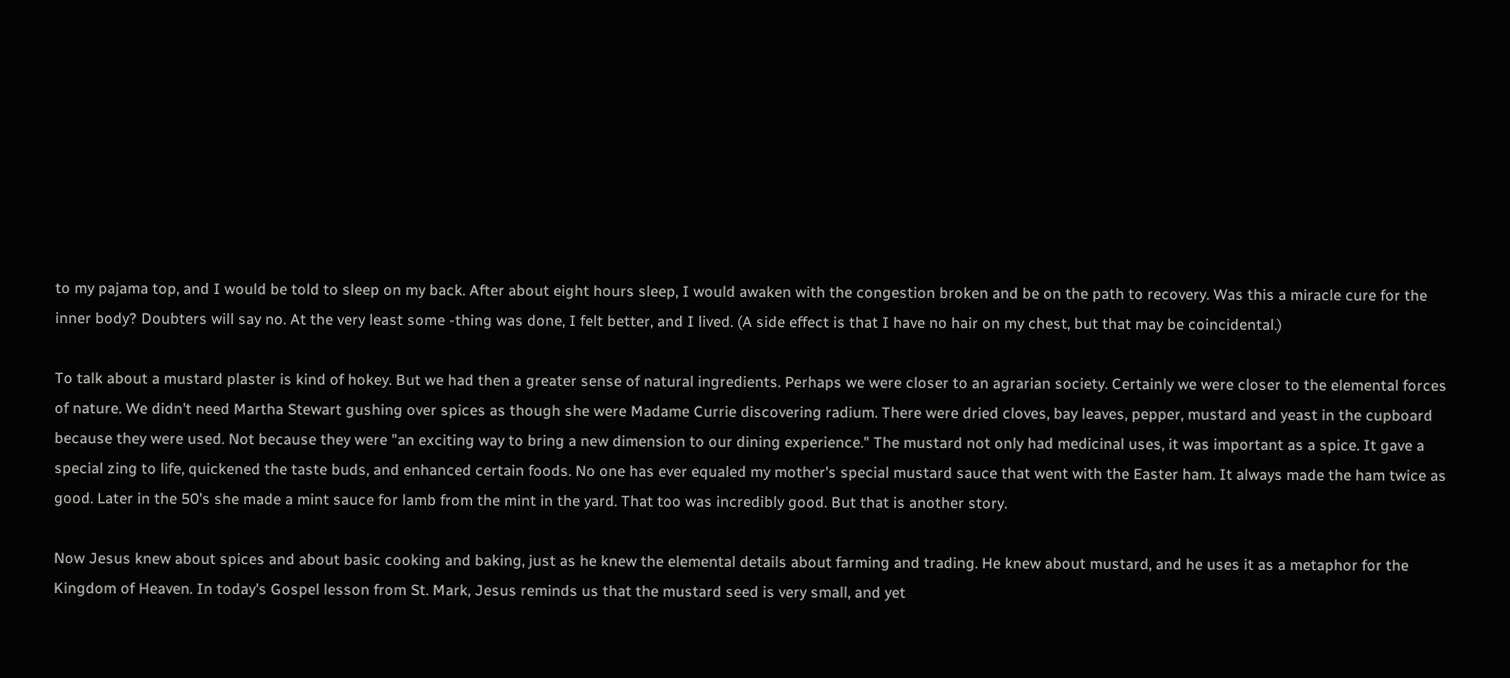to my pajama top, and I would be told to sleep on my back. After about eight hours sleep, I would awaken with the congestion broken and be on the path to recovery. Was this a miracle cure for the inner body? Doubters will say no. At the very least some -thing was done, I felt better, and I lived. (A side effect is that I have no hair on my chest, but that may be coincidental.)

To talk about a mustard plaster is kind of hokey. But we had then a greater sense of natural ingredients. Perhaps we were closer to an agrarian society. Certainly we were closer to the elemental forces of nature. We didn't need Martha Stewart gushing over spices as though she were Madame Currie discovering radium. There were dried cloves, bay leaves, pepper, mustard and yeast in the cupboard because they were used. Not because they were "an exciting way to bring a new dimension to our dining experience." The mustard not only had medicinal uses, it was important as a spice. It gave a special zing to life, quickened the taste buds, and enhanced certain foods. No one has ever equaled my mother's special mustard sauce that went with the Easter ham. It always made the ham twice as good. Later in the 50's she made a mint sauce for lamb from the mint in the yard. That too was incredibly good. But that is another story.

Now Jesus knew about spices and about basic cooking and baking, just as he knew the elemental details about farming and trading. He knew about mustard, and he uses it as a metaphor for the Kingdom of Heaven. In today's Gospel lesson from St. Mark, Jesus reminds us that the mustard seed is very small, and yet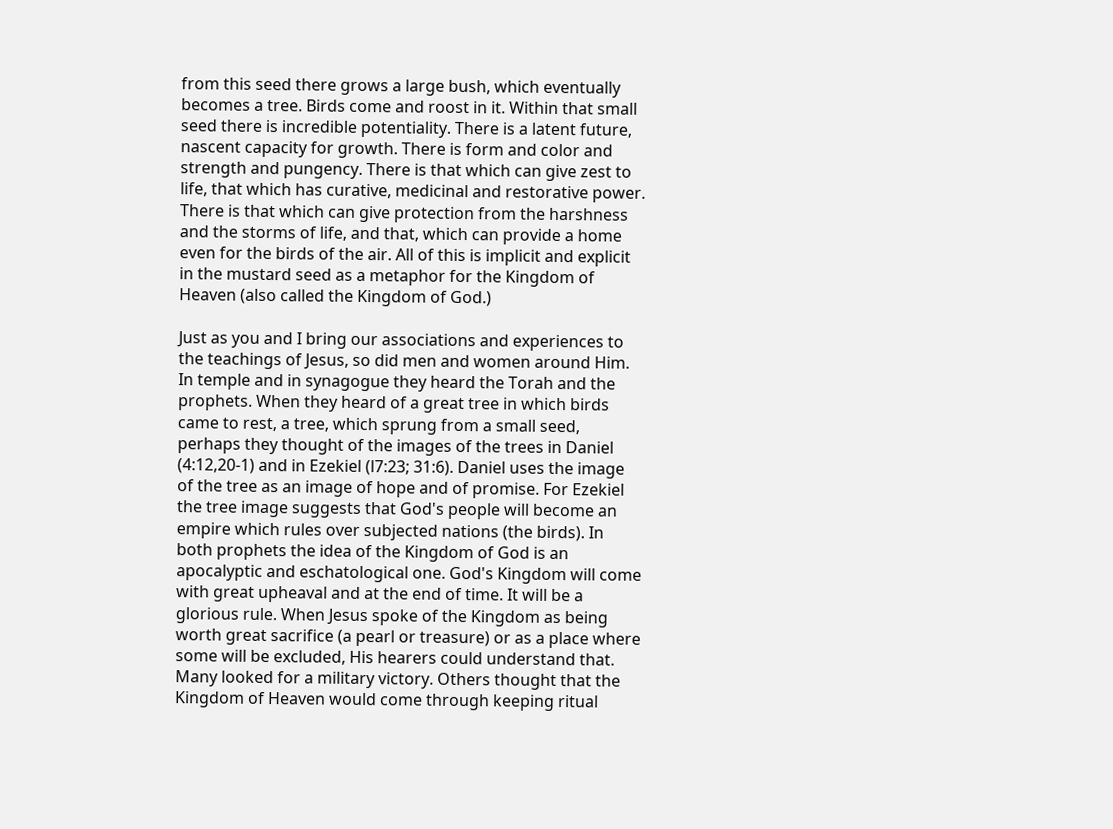from this seed there grows a large bush, which eventually becomes a tree. Birds come and roost in it. Within that small seed there is incredible potentiality. There is a latent future, nascent capacity for growth. There is form and color and strength and pungency. There is that which can give zest to life, that which has curative, medicinal and restorative power. There is that which can give protection from the harshness and the storms of life, and that, which can provide a home even for the birds of the air. All of this is implicit and explicit in the mustard seed as a metaphor for the Kingdom of Heaven (also called the Kingdom of God.)

Just as you and I bring our associations and experiences to the teachings of Jesus, so did men and women around Him. In temple and in synagogue they heard the Torah and the prophets. When they heard of a great tree in which birds came to rest, a tree, which sprung from a small seed, perhaps they thought of the images of the trees in Daniel (4:12,20-1) and in Ezekiel (l7:23; 31:6). Daniel uses the image of the tree as an image of hope and of promise. For Ezekiel the tree image suggests that God's people will become an empire which rules over subjected nations (the birds). In both prophets the idea of the Kingdom of God is an apocalyptic and eschatological one. God's Kingdom will come with great upheaval and at the end of time. It will be a glorious rule. When Jesus spoke of the Kingdom as being worth great sacrifice (a pearl or treasure) or as a place where some will be excluded, His hearers could understand that. Many looked for a military victory. Others thought that the Kingdom of Heaven would come through keeping ritual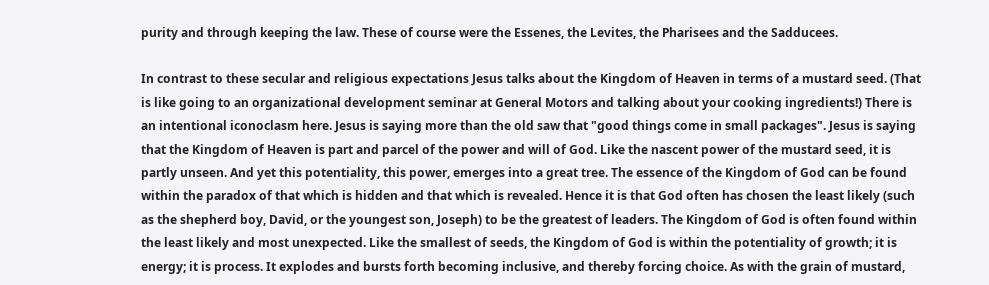purity and through keeping the law. These of course were the Essenes, the Levites, the Pharisees and the Sadducees.

In contrast to these secular and religious expectations Jesus talks about the Kingdom of Heaven in terms of a mustard seed. (That is like going to an organizational development seminar at General Motors and talking about your cooking ingredients!) There is an intentional iconoclasm here. Jesus is saying more than the old saw that "good things come in small packages". Jesus is saying that the Kingdom of Heaven is part and parcel of the power and will of God. Like the nascent power of the mustard seed, it is partly unseen. And yet this potentiality, this power, emerges into a great tree. The essence of the Kingdom of God can be found within the paradox of that which is hidden and that which is revealed. Hence it is that God often has chosen the least likely (such as the shepherd boy, David, or the youngest son, Joseph) to be the greatest of leaders. The Kingdom of God is often found within the least likely and most unexpected. Like the smallest of seeds, the Kingdom of God is within the potentiality of growth; it is energy; it is process. It explodes and bursts forth becoming inclusive, and thereby forcing choice. As with the grain of mustard,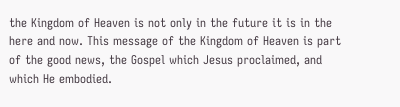the Kingdom of Heaven is not only in the future it is in the here and now. This message of the Kingdom of Heaven is part of the good news, the Gospel which Jesus proclaimed, and which He embodied.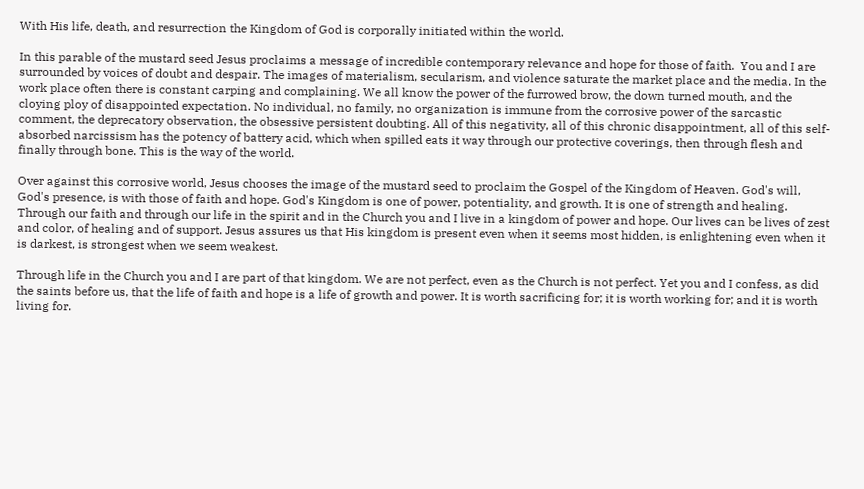With His life, death, and resurrection the Kingdom of God is corporally initiated within the world.

In this parable of the mustard seed Jesus proclaims a message of incredible contemporary relevance and hope for those of faith.  You and I are surrounded by voices of doubt and despair. The images of materialism, secularism, and violence saturate the market place and the media. In the work place often there is constant carping and complaining. We all know the power of the furrowed brow, the down turned mouth, and the cloying ploy of disappointed expectation. No individual, no family, no organization is immune from the corrosive power of the sarcastic comment, the deprecatory observation, the obsessive persistent doubting. All of this negativity, all of this chronic disappointment, all of this self-absorbed narcissism has the potency of battery acid, which when spilled eats it way through our protective coverings, then through flesh and finally through bone. This is the way of the world.

Over against this corrosive world, Jesus chooses the image of the mustard seed to proclaim the Gospel of the Kingdom of Heaven. God's will, God's presence, is with those of faith and hope. God's Kingdom is one of power, potentiality, and growth. It is one of strength and healing. Through our faith and through our life in the spirit and in the Church you and I live in a kingdom of power and hope. Our lives can be lives of zest and color, of healing and of support. Jesus assures us that His kingdom is present even when it seems most hidden, is enlightening even when it is darkest, is strongest when we seem weakest.

Through life in the Church you and I are part of that kingdom. We are not perfect, even as the Church is not perfect. Yet you and I confess, as did the saints before us, that the life of faith and hope is a life of growth and power. It is worth sacrificing for; it is worth working for; and it is worth living for.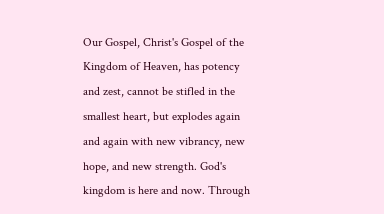Our Gospel, Christ's Gospel of the Kingdom of Heaven, has potency and zest, cannot be stifled in the smallest heart, but explodes again and again with new vibrancy, new hope, and new strength. God's kingdom is here and now. Through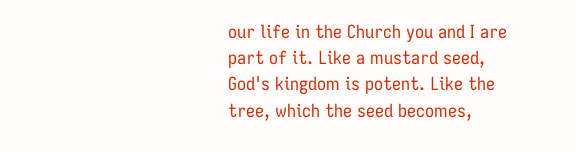our life in the Church you and I are part of it. Like a mustard seed, God's kingdom is potent. Like the tree, which the seed becomes,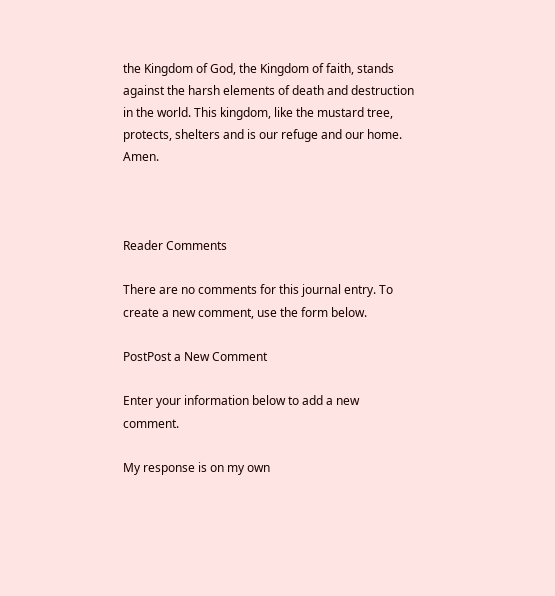the Kingdom of God, the Kingdom of faith, stands against the harsh elements of death and destruction in the world. This kingdom, like the mustard tree, protects, shelters and is our refuge and our home. Amen.



Reader Comments

There are no comments for this journal entry. To create a new comment, use the form below.

PostPost a New Comment

Enter your information below to add a new comment.

My response is on my own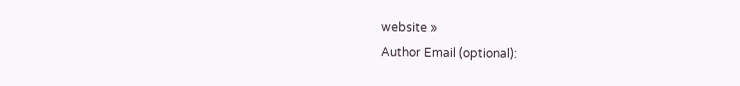website »
Author Email (optional):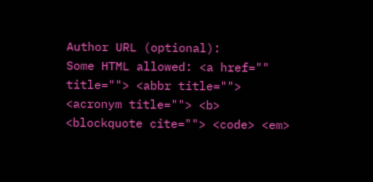Author URL (optional):
Some HTML allowed: <a href="" title=""> <abbr title=""> <acronym title=""> <b> <blockquote cite=""> <code> <em>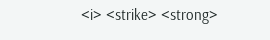<i> <strike> <strong>